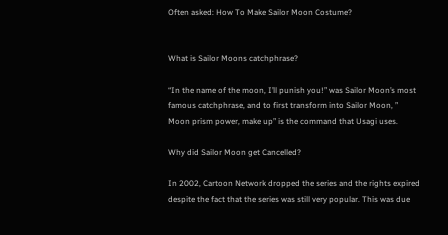Often asked: How To Make Sailor Moon Costume?


What is Sailor Moons catchphrase?

“In the name of the moon, I’ll punish you!” was Sailor Moon’s most famous catchphrase, and to first transform into Sailor Moon, ” Moon prism power, make up” is the command that Usagi uses.

Why did Sailor Moon get Cancelled?

In 2002, Cartoon Network dropped the series and the rights expired despite the fact that the series was still very popular. This was due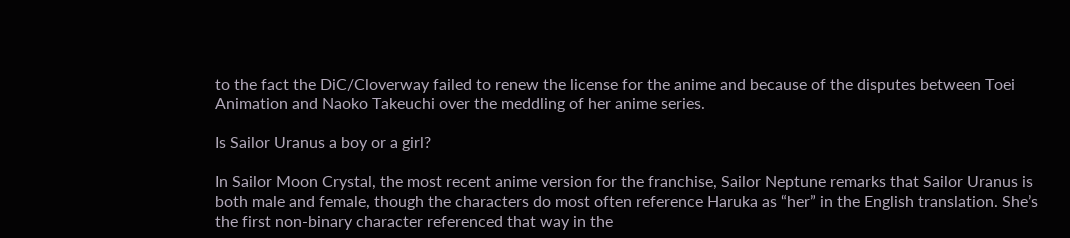to the fact the DiC/Cloverway failed to renew the license for the anime and because of the disputes between Toei Animation and Naoko Takeuchi over the meddling of her anime series.

Is Sailor Uranus a boy or a girl?

In Sailor Moon Crystal, the most recent anime version for the franchise, Sailor Neptune remarks that Sailor Uranus is both male and female, though the characters do most often reference Haruka as “her” in the English translation. She’s the first non-binary character referenced that way in the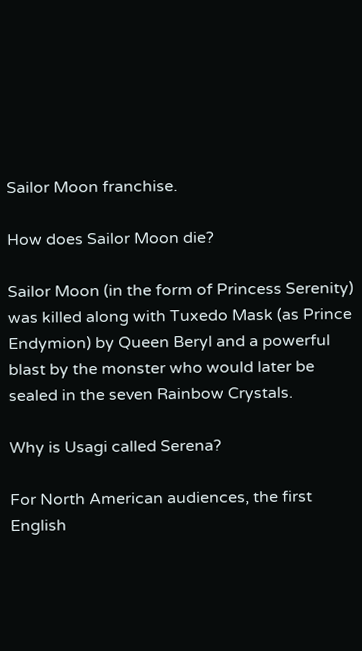Sailor Moon franchise.

How does Sailor Moon die?

Sailor Moon (in the form of Princess Serenity) was killed along with Tuxedo Mask (as Prince Endymion) by Queen Beryl and a powerful blast by the monster who would later be sealed in the seven Rainbow Crystals.

Why is Usagi called Serena?

For North American audiences, the first English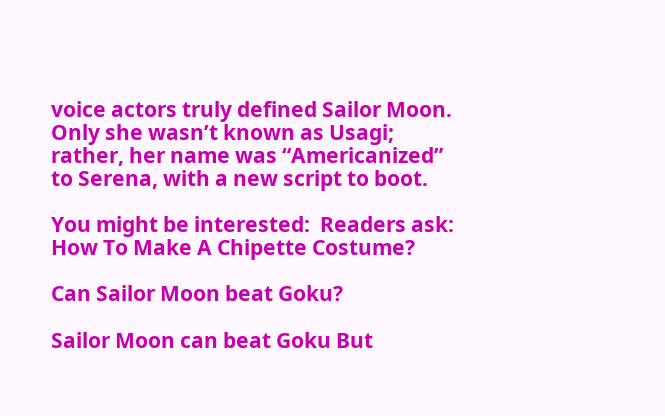voice actors truly defined Sailor Moon. Only she wasn’t known as Usagi; rather, her name was “Americanized” to Serena, with a new script to boot.

You might be interested:  Readers ask: How To Make A Chipette Costume?

Can Sailor Moon beat Goku?

Sailor Moon can beat Goku But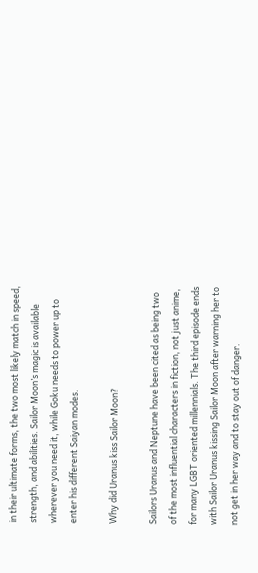in their ultimate forms, the two most likely match in speed, strength, and abilities. Sailor Moon’s magic is available wherever you need it, while Goku needs to power up to enter his different Saiyan modes.

Why did Uranus kiss Sailor Moon?

Sailors Uranus and Neptune have been cited as being two of the most influential characters in fiction, not just anime, for many LGBT oriented millennials. The third episode ends with Sailor Uranus kissing Sailor Moon after warning her to not get in her way and to stay out of danger.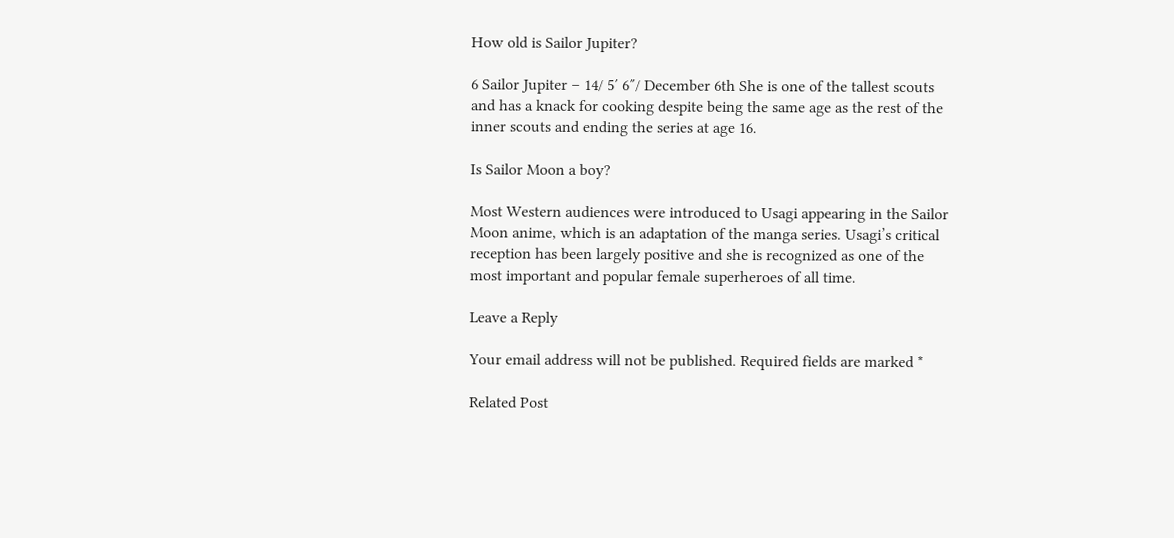How old is Sailor Jupiter?

6 Sailor Jupiter – 14/ 5′ 6″/ December 6th She is one of the tallest scouts and has a knack for cooking despite being the same age as the rest of the inner scouts and ending the series at age 16.

Is Sailor Moon a boy?

Most Western audiences were introduced to Usagi appearing in the Sailor Moon anime, which is an adaptation of the manga series. Usagi’s critical reception has been largely positive and she is recognized as one of the most important and popular female superheroes of all time.

Leave a Reply

Your email address will not be published. Required fields are marked *

Related Post